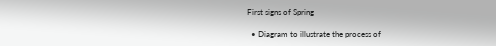First signs of Spring

  • Diagram to illustrate the process of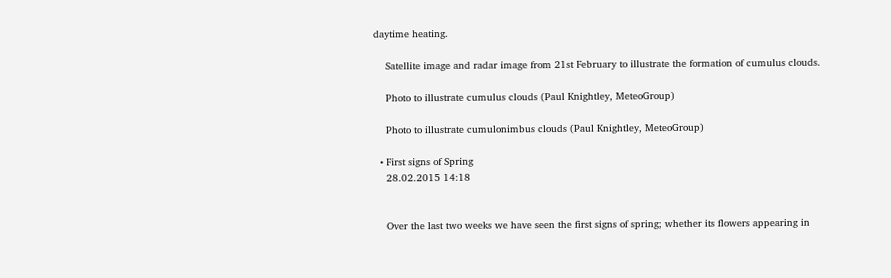daytime heating.

    Satellite image and radar image from 21st February to illustrate the formation of cumulus clouds.

    Photo to illustrate cumulus clouds (Paul Knightley, MeteoGroup)

    Photo to illustrate cumulonimbus clouds (Paul Knightley, MeteoGroup)

  • First signs of Spring
    28.02.2015 14:18


    Over the last two weeks we have seen the first signs of spring; whether its flowers appearing in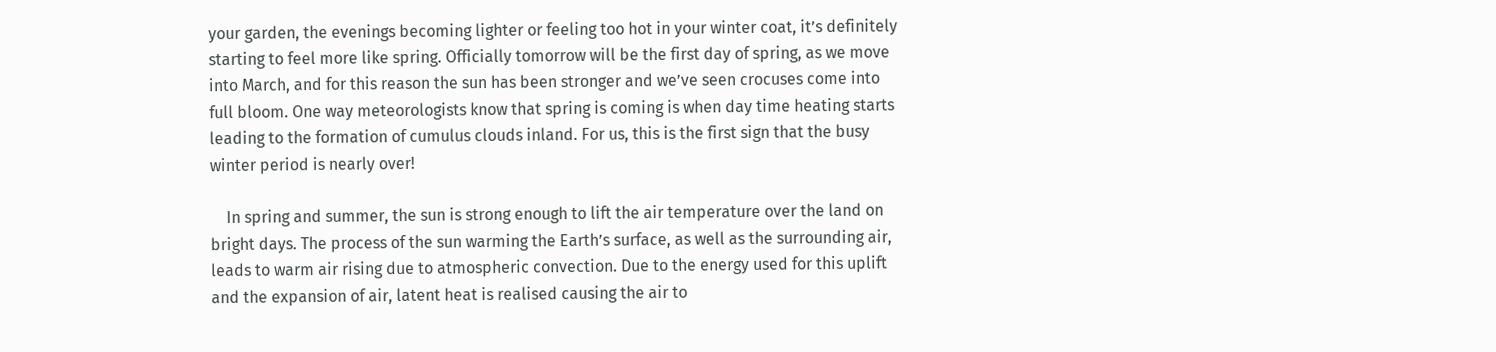your garden, the evenings becoming lighter or feeling too hot in your winter coat, it’s definitely starting to feel more like spring. Officially tomorrow will be the first day of spring, as we move into March, and for this reason the sun has been stronger and we’ve seen crocuses come into full bloom. One way meteorologists know that spring is coming is when day time heating starts leading to the formation of cumulus clouds inland. For us, this is the first sign that the busy winter period is nearly over!

    In spring and summer, the sun is strong enough to lift the air temperature over the land on bright days. The process of the sun warming the Earth’s surface, as well as the surrounding air, leads to warm air rising due to atmospheric convection. Due to the energy used for this uplift and the expansion of air, latent heat is realised causing the air to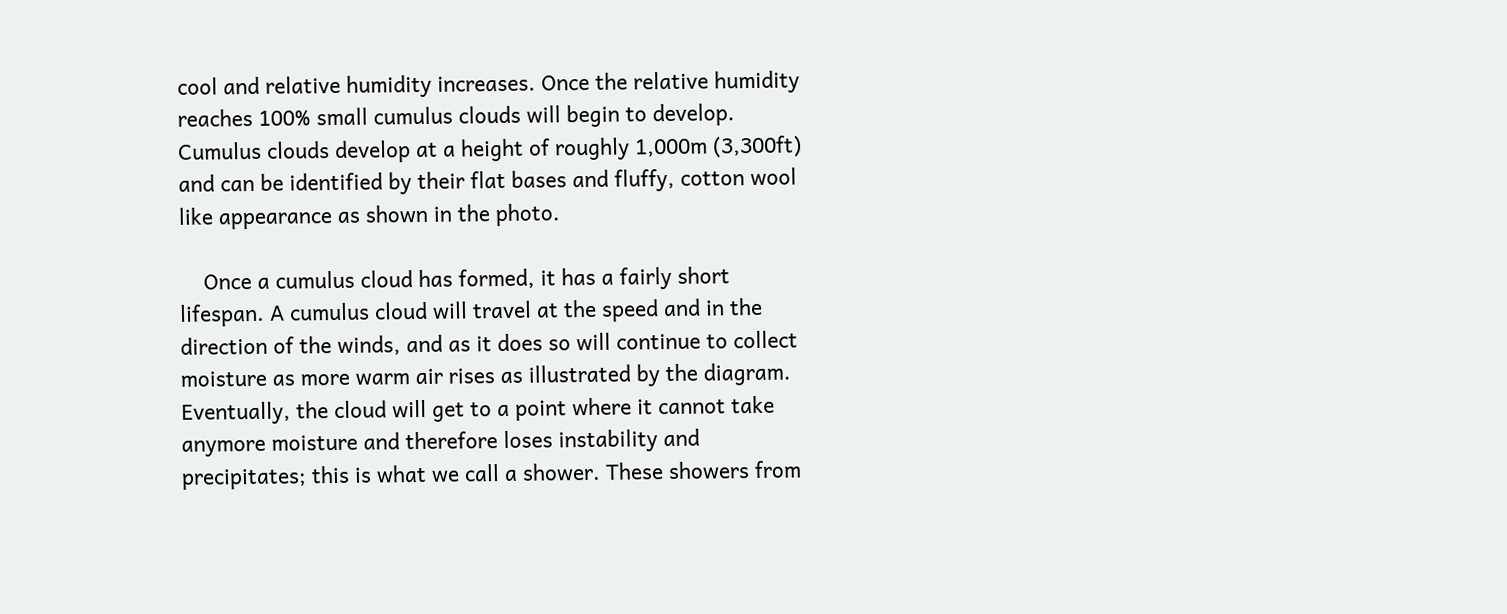cool and relative humidity increases. Once the relative humidity reaches 100% small cumulus clouds will begin to develop. Cumulus clouds develop at a height of roughly 1,000m (3,300ft) and can be identified by their flat bases and fluffy, cotton wool like appearance as shown in the photo.

    Once a cumulus cloud has formed, it has a fairly short lifespan. A cumulus cloud will travel at the speed and in the direction of the winds, and as it does so will continue to collect moisture as more warm air rises as illustrated by the diagram. Eventually, the cloud will get to a point where it cannot take anymore moisture and therefore loses instability and precipitates; this is what we call a shower. These showers from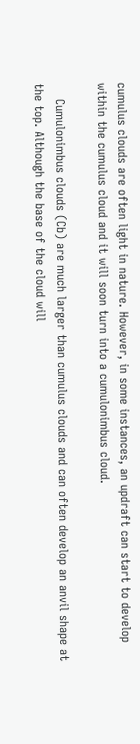cumulus clouds are often light in nature. However, in some instances, an updraft can start to develop within the cumulus cloud and it will soon turn into a cumulonimbus cloud.

    Cumulonimbus clouds (Cb) are much larger than cumulus clouds and can often develop an anvil shape at the top. Although the base of the cloud will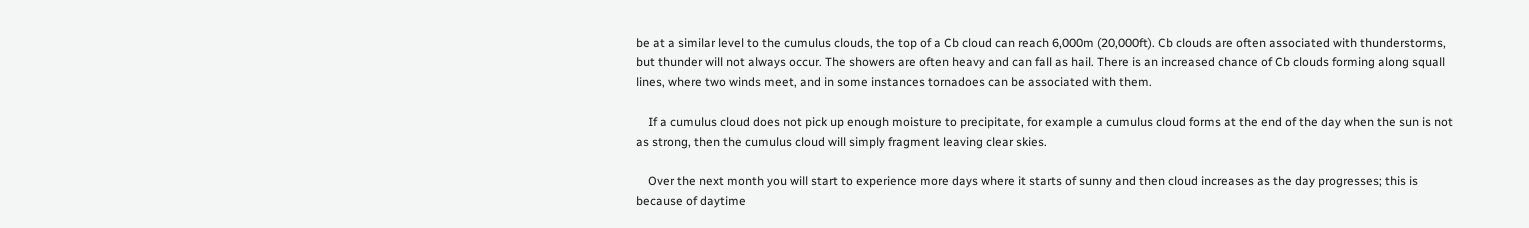be at a similar level to the cumulus clouds, the top of a Cb cloud can reach 6,000m (20,000ft). Cb clouds are often associated with thunderstorms, but thunder will not always occur. The showers are often heavy and can fall as hail. There is an increased chance of Cb clouds forming along squall lines, where two winds meet, and in some instances tornadoes can be associated with them.

    If a cumulus cloud does not pick up enough moisture to precipitate, for example a cumulus cloud forms at the end of the day when the sun is not as strong, then the cumulus cloud will simply fragment leaving clear skies.

    Over the next month you will start to experience more days where it starts of sunny and then cloud increases as the day progresses; this is because of daytime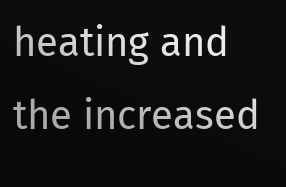heating and the increased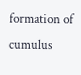formation of cumulus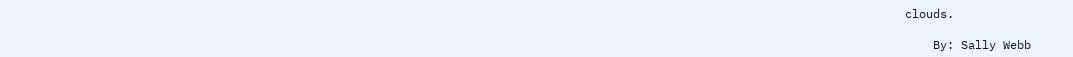clouds.

    By: Sally Webb